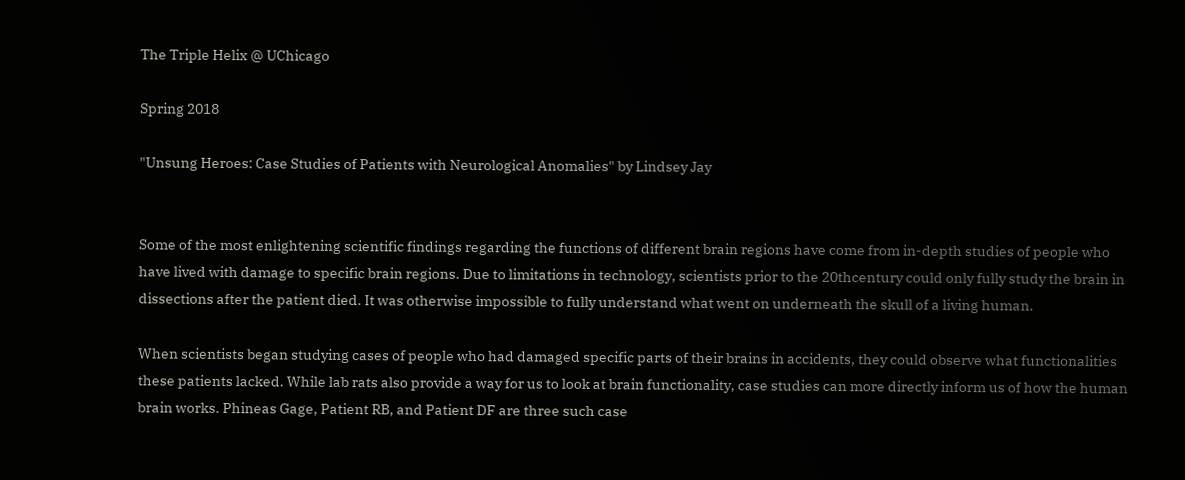The Triple Helix @ UChicago

Spring 2018

"Unsung Heroes: Case Studies of Patients with Neurological Anomalies" by Lindsey Jay


Some of the most enlightening scientific findings regarding the functions of different brain regions have come from in-depth studies of people who have lived with damage to specific brain regions. Due to limitations in technology, scientists prior to the 20thcentury could only fully study the brain in dissections after the patient died. It was otherwise impossible to fully understand what went on underneath the skull of a living human.

When scientists began studying cases of people who had damaged specific parts of their brains in accidents, they could observe what functionalities these patients lacked. While lab rats also provide a way for us to look at brain functionality, case studies can more directly inform us of how the human brain works. Phineas Gage, Patient RB, and Patient DF are three such case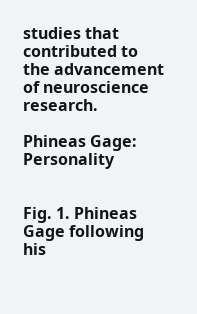studies that contributed to the advancement of neuroscience research.

Phineas Gage: Personality


Fig. 1. Phineas Gage following his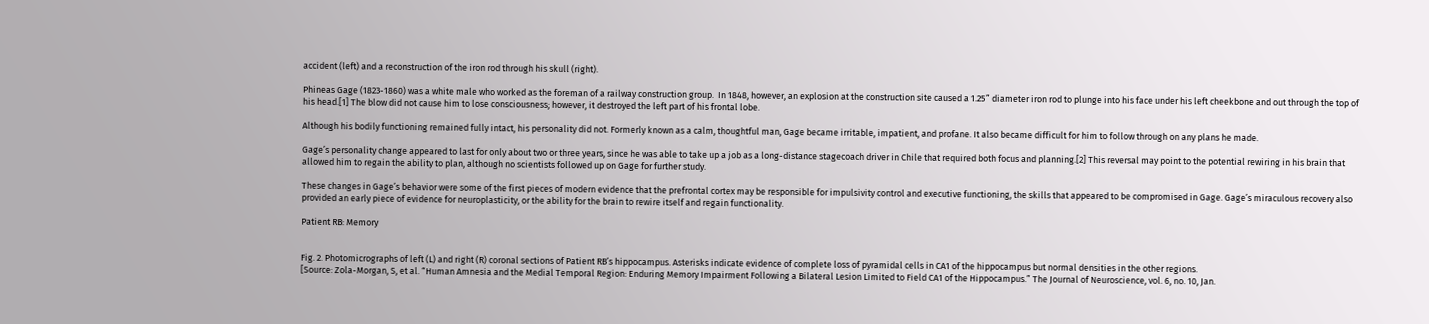accident (left) and a reconstruction of the iron rod through his skull (right).

Phineas Gage (1823-1860) was a white male who worked as the foreman of a railway construction group.  In 1848, however, an explosion at the construction site caused a 1.25” diameter iron rod to plunge into his face under his left cheekbone and out through the top of his head.[1] The blow did not cause him to lose consciousness; however, it destroyed the left part of his frontal lobe.

Although his bodily functioning remained fully intact, his personality did not. Formerly known as a calm, thoughtful man, Gage became irritable, impatient, and profane. It also became difficult for him to follow through on any plans he made.

Gage’s personality change appeared to last for only about two or three years, since he was able to take up a job as a long-distance stagecoach driver in Chile that required both focus and planning.[2] This reversal may point to the potential rewiring in his brain that allowed him to regain the ability to plan, although no scientists followed up on Gage for further study.

These changes in Gage’s behavior were some of the first pieces of modern evidence that the prefrontal cortex may be responsible for impulsivity control and executive functioning, the skills that appeared to be compromised in Gage. Gage’s miraculous recovery also provided an early piece of evidence for neuroplasticity, or the ability for the brain to rewire itself and regain functionality.

Patient RB: Memory


Fig. 2. Photomicrographs of left (L) and right (R) coronal sections of Patient RB’s hippocampus. Asterisks indicate evidence of complete loss of pyramidal cells in CA1 of the hippocampus but normal densities in the other regions.
[Source: Zola-Morgan, S, et al. “Human Amnesia and the Medial Temporal Region: Enduring Memory Impairment Following a Bilateral Lesion Limited to Field CA1 of the Hippocampus.” The Journal of Neuroscience, vol. 6, no. 10, Jan.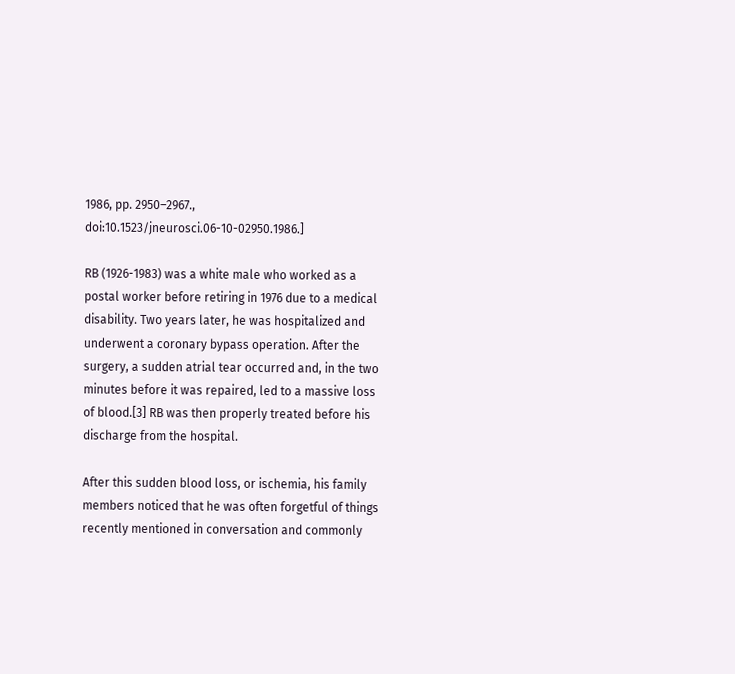1986, pp. 2950–2967., doi:10.1523/jneurosci.06-10-02950.1986.]

RB (1926-1983) was a white male who worked as a postal worker before retiring in 1976 due to a medical disability. Two years later, he was hospitalized and underwent a coronary bypass operation. After the surgery, a sudden atrial tear occurred and, in the two minutes before it was repaired, led to a massive loss of blood.[3] RB was then properly treated before his discharge from the hospital.

After this sudden blood loss, or ischemia, his family members noticed that he was often forgetful of things recently mentioned in conversation and commonly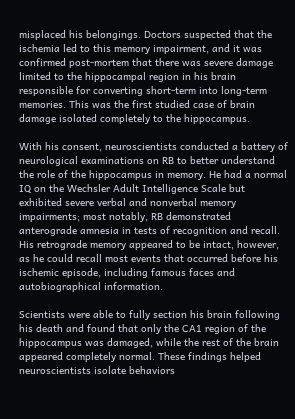misplaced his belongings. Doctors suspected that the ischemia led to this memory impairment, and it was confirmed post-mortem that there was severe damage limited to the hippocampal region in his brain responsible for converting short-term into long-term memories. This was the first studied case of brain damage isolated completely to the hippocampus.

With his consent, neuroscientists conducted a battery of neurological examinations on RB to better understand the role of the hippocampus in memory. He had a normal IQ on the Wechsler Adult Intelligence Scale but exhibited severe verbal and nonverbal memory impairments; most notably, RB demonstrated anterograde amnesia in tests of recognition and recall. His retrograde memory appeared to be intact, however, as he could recall most events that occurred before his ischemic episode, including famous faces and autobiographical information.

Scientists were able to fully section his brain following his death and found that only the CA1 region of the hippocampus was damaged, while the rest of the brain appeared completely normal. These findings helped neuroscientists isolate behaviors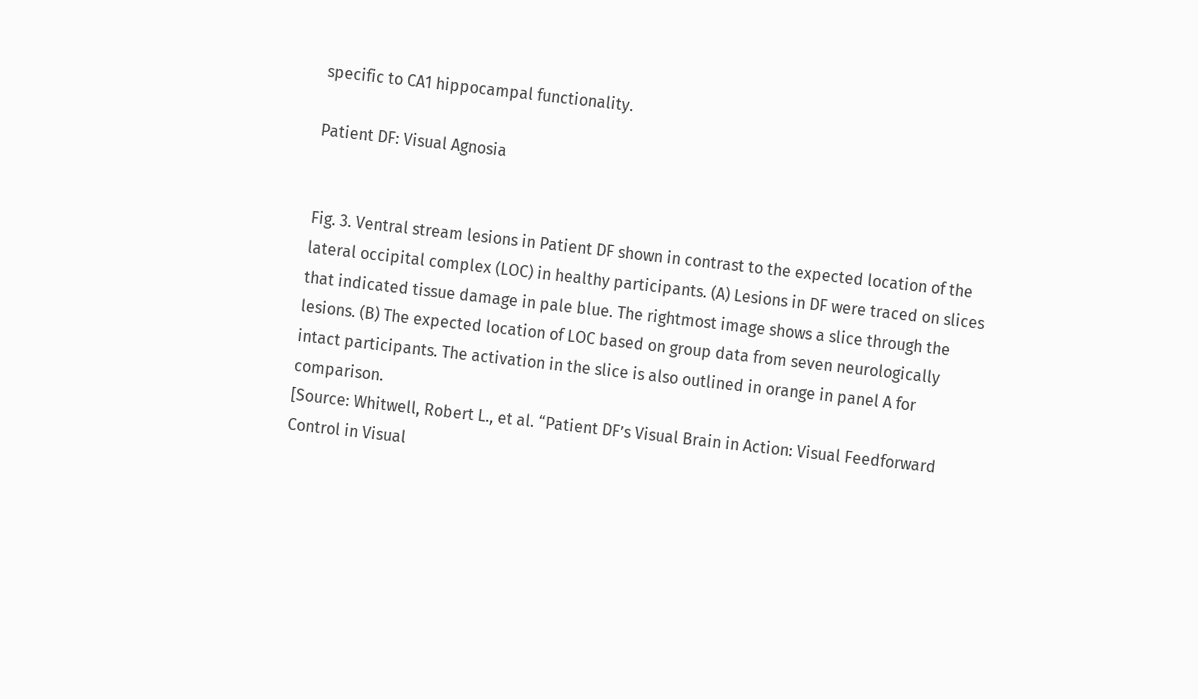specific to CA1 hippocampal functionality.

Patient DF: Visual Agnosia


Fig. 3. Ventral stream lesions in Patient DF shown in contrast to the expected location of the lateral occipital complex (LOC) in healthy participants. (A) Lesions in DF were traced on slices that indicated tissue damage in pale blue. The rightmost image shows a slice through the lesions. (B) The expected location of LOC based on group data from seven neurologically intact participants. The activation in the slice is also outlined in orange in panel A for comparison.
[Source: Whitwell, Robert L., et al. “Patient DF’s Visual Brain in Action: Visual Feedforward Control in Visual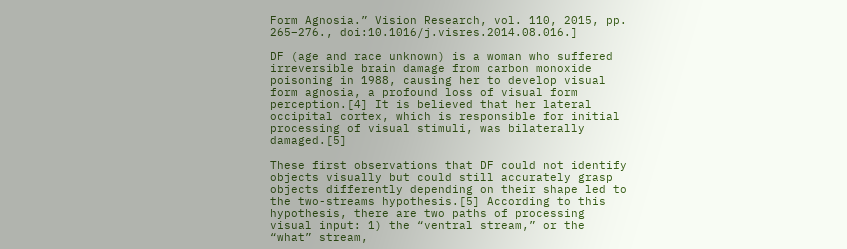Form Agnosia.” Vision Research, vol. 110, 2015, pp. 265–276., doi:10.1016/j.visres.2014.08.016.]

DF (age and race unknown) is a woman who suffered irreversible brain damage from carbon monoxide poisoning in 1988, causing her to develop visual form agnosia, a profound loss of visual form perception.[4] It is believed that her lateral occipital cortex, which is responsible for initial processing of visual stimuli, was bilaterally damaged.[5]

These first observations that DF could not identify objects visually but could still accurately grasp objects differently depending on their shape led to the two-streams hypothesis.[5] According to this hypothesis, there are two paths of processing visual input: 1) the “ventral stream,” or the “what” stream,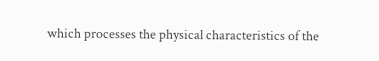which processes the physical characteristics of the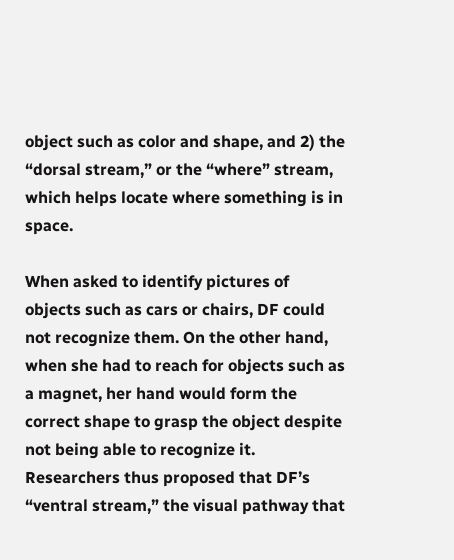object such as color and shape, and 2) the “dorsal stream,” or the “where” stream, which helps locate where something is in space.

When asked to identify pictures of objects such as cars or chairs, DF could not recognize them. On the other hand, when she had to reach for objects such as a magnet, her hand would form the correct shape to grasp the object despite not being able to recognize it. Researchers thus proposed that DF’s “ventral stream,” the visual pathway that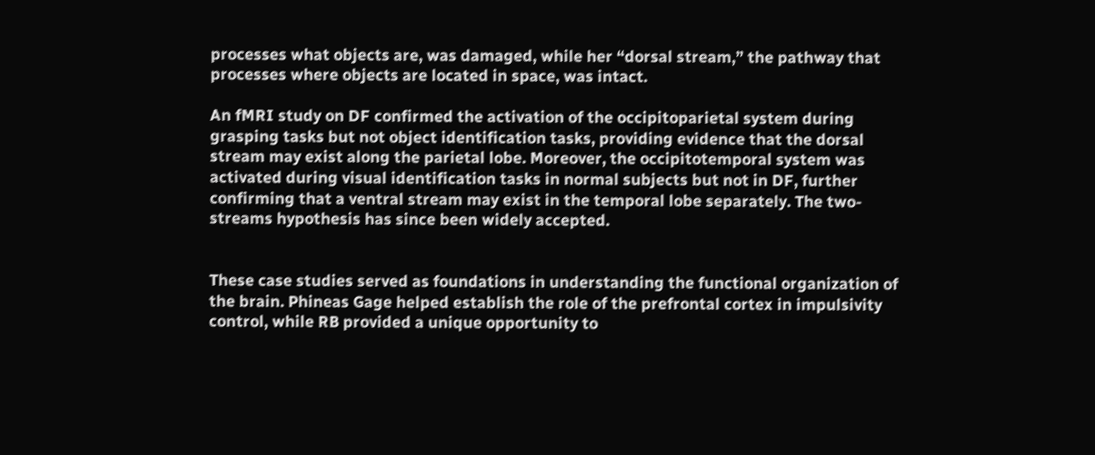processes what objects are, was damaged, while her “dorsal stream,” the pathway that processes where objects are located in space, was intact.

An fMRI study on DF confirmed the activation of the occipitoparietal system during grasping tasks but not object identification tasks, providing evidence that the dorsal stream may exist along the parietal lobe. Moreover, the occipitotemporal system was activated during visual identification tasks in normal subjects but not in DF, further confirming that a ventral stream may exist in the temporal lobe separately. The two-streams hypothesis has since been widely accepted.


These case studies served as foundations in understanding the functional organization of the brain. Phineas Gage helped establish the role of the prefrontal cortex in impulsivity control, while RB provided a unique opportunity to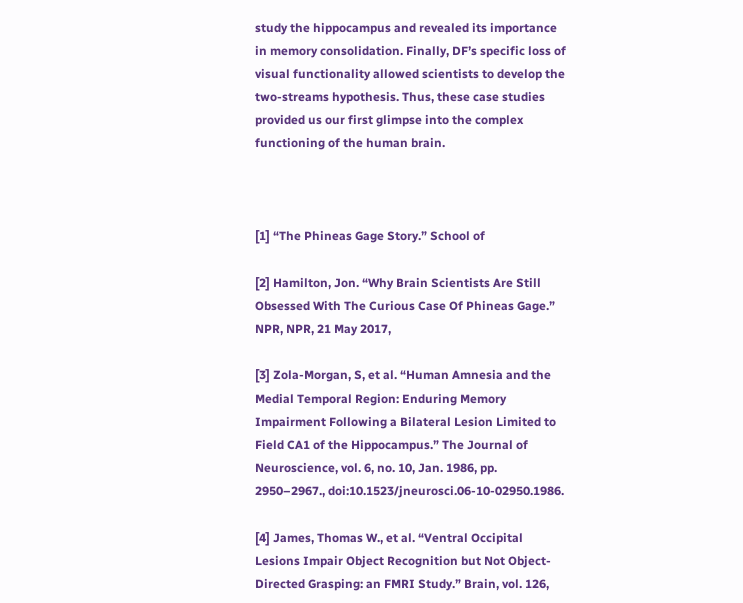study the hippocampus and revealed its importance in memory consolidation. Finally, DF’s specific loss of visual functionality allowed scientists to develop the two-streams hypothesis. Thus, these case studies provided us our first glimpse into the complex functioning of the human brain.



[1] “The Phineas Gage Story.” School of

[2] Hamilton, Jon. “Why Brain Scientists Are Still Obsessed With The Curious Case Of Phineas Gage.” NPR, NPR, 21 May 2017,

[3] Zola-Morgan, S, et al. “Human Amnesia and the Medial Temporal Region: Enduring Memory Impairment Following a Bilateral Lesion Limited to Field CA1 of the Hippocampus.” The Journal of Neuroscience, vol. 6, no. 10, Jan. 1986, pp. 2950–2967., doi:10.1523/jneurosci.06-10-02950.1986.

[4] James, Thomas W., et al. “Ventral Occipital Lesions Impair Object Recognition but Not Object‐Directed Grasping: an FMRI Study.” Brain, vol. 126,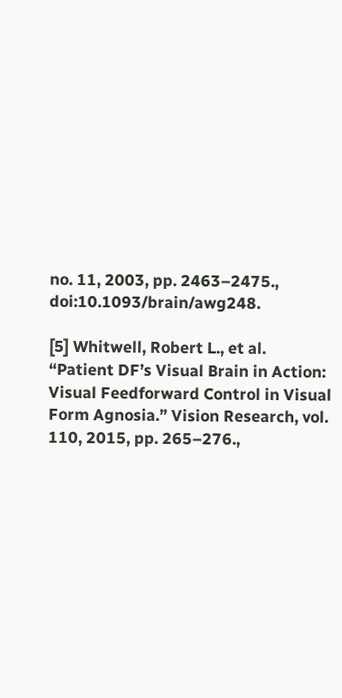no. 11, 2003, pp. 2463–2475., doi:10.1093/brain/awg248.

[5] Whitwell, Robert L., et al. “Patient DF’s Visual Brain in Action: Visual Feedforward Control in Visual Form Agnosia.” Vision Research, vol. 110, 2015, pp. 265–276.,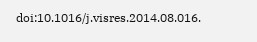doi:10.1016/j.visres.2014.08.016.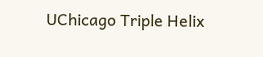UChicago Triple Helix